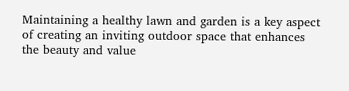Maintaining a healthy lawn and garden is a key aspect of creating an inviting outdoor space that enhances the beauty and value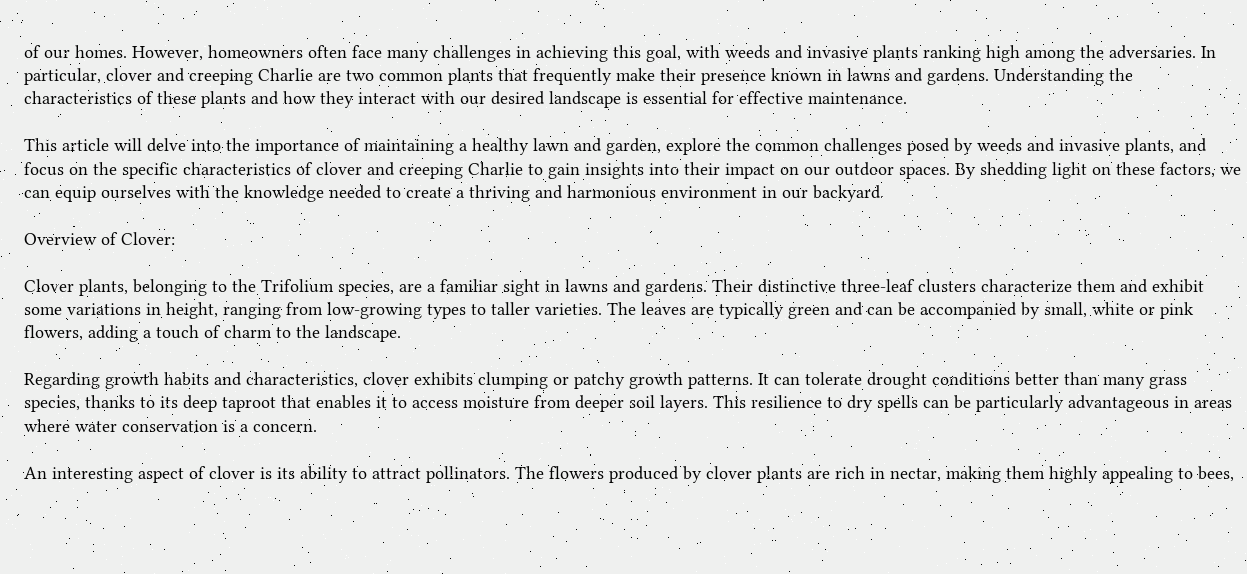of our homes. However, homeowners often face many challenges in achieving this goal, with weeds and invasive plants ranking high among the adversaries. In particular, clover and creeping Charlie are two common plants that frequently make their presence known in lawns and gardens. Understanding the characteristics of these plants and how they interact with our desired landscape is essential for effective maintenance.

This article will delve into the importance of maintaining a healthy lawn and garden, explore the common challenges posed by weeds and invasive plants, and focus on the specific characteristics of clover and creeping Charlie to gain insights into their impact on our outdoor spaces. By shedding light on these factors, we can equip ourselves with the knowledge needed to create a thriving and harmonious environment in our backyard.

Overview of Clover:

Clover plants, belonging to the Trifolium species, are a familiar sight in lawns and gardens. Their distinctive three-leaf clusters characterize them and exhibit some variations in height, ranging from low-growing types to taller varieties. The leaves are typically green and can be accompanied by small, white or pink flowers, adding a touch of charm to the landscape.

Regarding growth habits and characteristics, clover exhibits clumping or patchy growth patterns. It can tolerate drought conditions better than many grass species, thanks to its deep taproot that enables it to access moisture from deeper soil layers. This resilience to dry spells can be particularly advantageous in areas where water conservation is a concern.

An interesting aspect of clover is its ability to attract pollinators. The flowers produced by clover plants are rich in nectar, making them highly appealing to bees,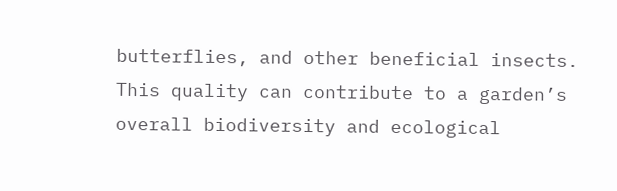butterflies, and other beneficial insects. This quality can contribute to a garden’s overall biodiversity and ecological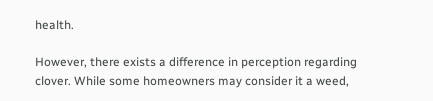health.

However, there exists a difference in perception regarding clover. While some homeowners may consider it a weed,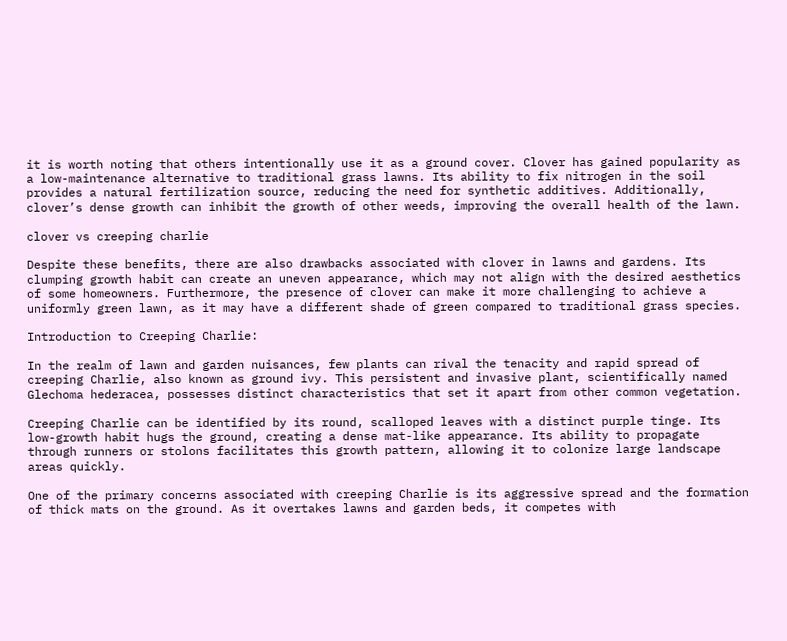it is worth noting that others intentionally use it as a ground cover. Clover has gained popularity as a low-maintenance alternative to traditional grass lawns. Its ability to fix nitrogen in the soil provides a natural fertilization source, reducing the need for synthetic additives. Additionally, clover’s dense growth can inhibit the growth of other weeds, improving the overall health of the lawn.

clover vs creeping charlie

Despite these benefits, there are also drawbacks associated with clover in lawns and gardens. Its clumping growth habit can create an uneven appearance, which may not align with the desired aesthetics of some homeowners. Furthermore, the presence of clover can make it more challenging to achieve a uniformly green lawn, as it may have a different shade of green compared to traditional grass species.

Introduction to Creeping Charlie:

In the realm of lawn and garden nuisances, few plants can rival the tenacity and rapid spread of creeping Charlie, also known as ground ivy. This persistent and invasive plant, scientifically named Glechoma hederacea, possesses distinct characteristics that set it apart from other common vegetation.

Creeping Charlie can be identified by its round, scalloped leaves with a distinct purple tinge. Its low-growth habit hugs the ground, creating a dense mat-like appearance. Its ability to propagate through runners or stolons facilitates this growth pattern, allowing it to colonize large landscape areas quickly.

One of the primary concerns associated with creeping Charlie is its aggressive spread and the formation of thick mats on the ground. As it overtakes lawns and garden beds, it competes with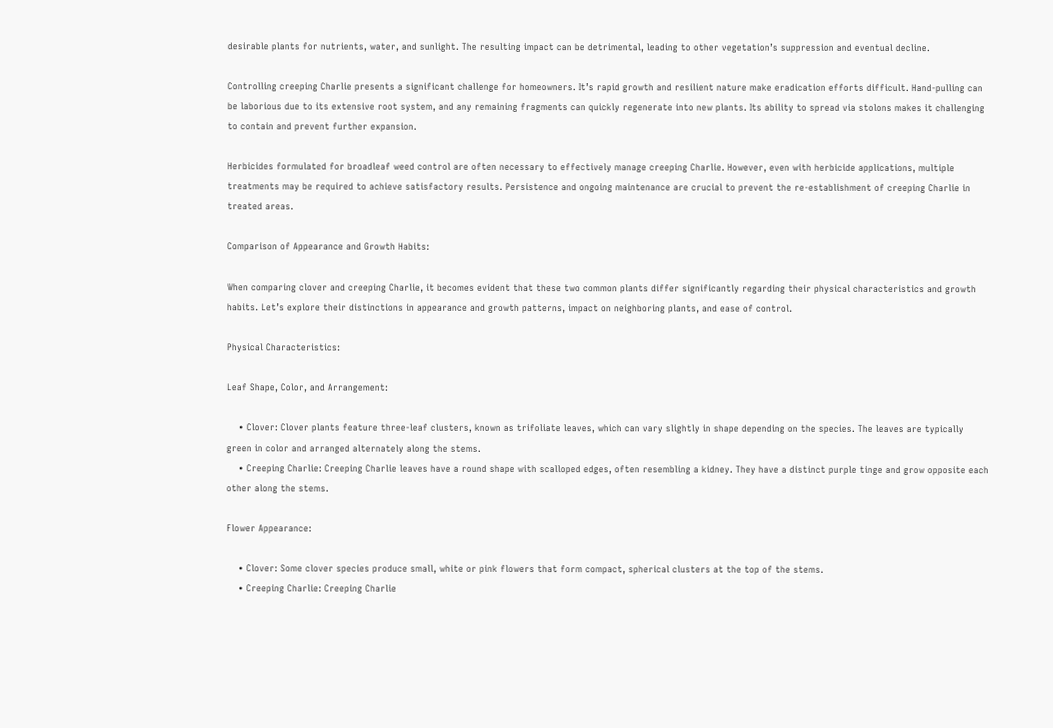desirable plants for nutrients, water, and sunlight. The resulting impact can be detrimental, leading to other vegetation’s suppression and eventual decline.

Controlling creeping Charlie presents a significant challenge for homeowners. It’s rapid growth and resilient nature make eradication efforts difficult. Hand-pulling can be laborious due to its extensive root system, and any remaining fragments can quickly regenerate into new plants. Its ability to spread via stolons makes it challenging to contain and prevent further expansion.

Herbicides formulated for broadleaf weed control are often necessary to effectively manage creeping Charlie. However, even with herbicide applications, multiple treatments may be required to achieve satisfactory results. Persistence and ongoing maintenance are crucial to prevent the re-establishment of creeping Charlie in treated areas.

Comparison of Appearance and Growth Habits:

When comparing clover and creeping Charlie, it becomes evident that these two common plants differ significantly regarding their physical characteristics and growth habits. Let’s explore their distinctions in appearance and growth patterns, impact on neighboring plants, and ease of control.

Physical Characteristics:

Leaf Shape, Color, and Arrangement:

    • Clover: Clover plants feature three-leaf clusters, known as trifoliate leaves, which can vary slightly in shape depending on the species. The leaves are typically green in color and arranged alternately along the stems.
    • Creeping Charlie: Creeping Charlie leaves have a round shape with scalloped edges, often resembling a kidney. They have a distinct purple tinge and grow opposite each other along the stems.

Flower Appearance:

    • Clover: Some clover species produce small, white or pink flowers that form compact, spherical clusters at the top of the stems.
    • Creeping Charlie: Creeping Charlie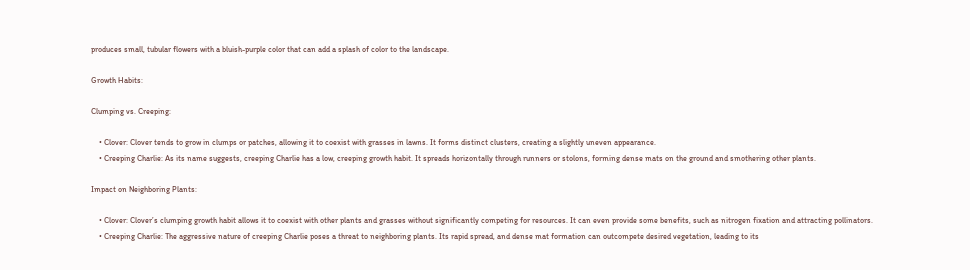produces small, tubular flowers with a bluish-purple color that can add a splash of color to the landscape.

Growth Habits:

Clumping vs. Creeping:

    • Clover: Clover tends to grow in clumps or patches, allowing it to coexist with grasses in lawns. It forms distinct clusters, creating a slightly uneven appearance.
    • Creeping Charlie: As its name suggests, creeping Charlie has a low, creeping growth habit. It spreads horizontally through runners or stolons, forming dense mats on the ground and smothering other plants.

Impact on Neighboring Plants:

    • Clover: Clover’s clumping growth habit allows it to coexist with other plants and grasses without significantly competing for resources. It can even provide some benefits, such as nitrogen fixation and attracting pollinators.
    • Creeping Charlie: The aggressive nature of creeping Charlie poses a threat to neighboring plants. Its rapid spread, and dense mat formation can outcompete desired vegetation, leading to its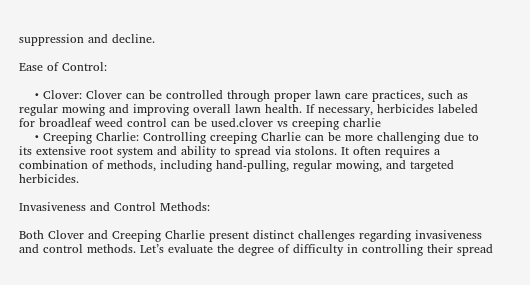suppression and decline.

Ease of Control:

    • Clover: Clover can be controlled through proper lawn care practices, such as regular mowing and improving overall lawn health. If necessary, herbicides labeled for broadleaf weed control can be used.clover vs creeping charlie
    • Creeping Charlie: Controlling creeping Charlie can be more challenging due to its extensive root system and ability to spread via stolons. It often requires a combination of methods, including hand-pulling, regular mowing, and targeted herbicides.

Invasiveness and Control Methods:

Both Clover and Creeping Charlie present distinct challenges regarding invasiveness and control methods. Let’s evaluate the degree of difficulty in controlling their spread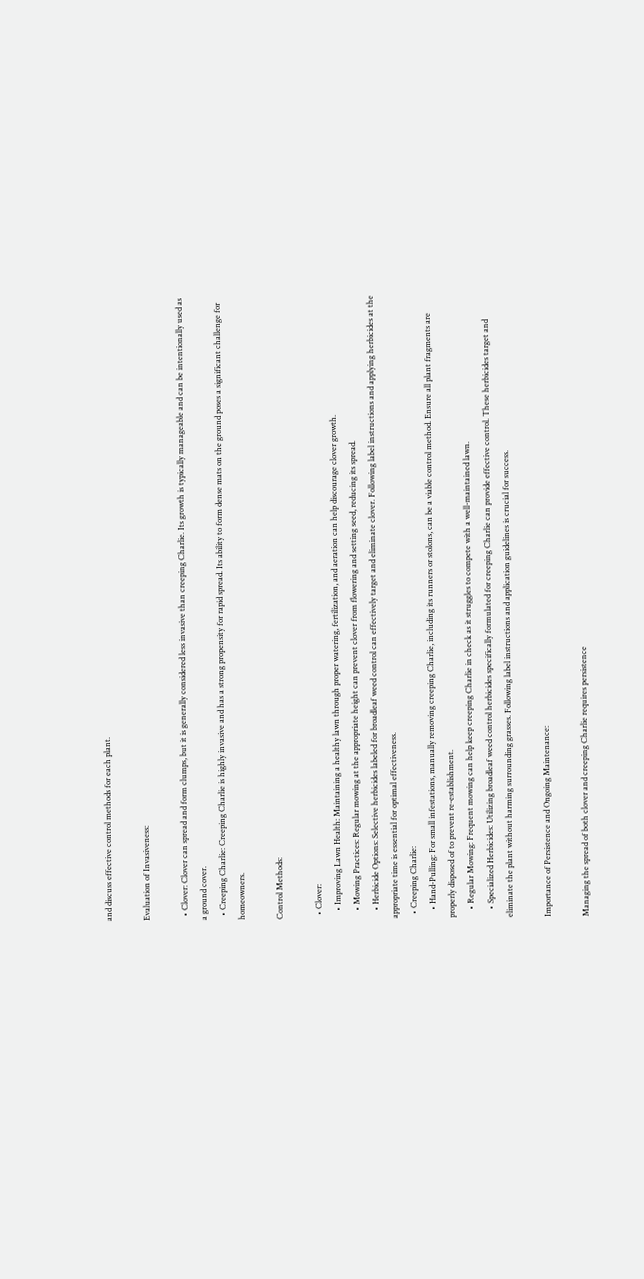and discuss effective control methods for each plant.

Evaluation of Invasiveness:

  • Clover: Clover can spread and form clumps, but it is generally considered less invasive than creeping Charlie. Its growth is typically manageable and can be intentionally used as a ground cover.
  • Creeping Charlie: Creeping Charlie is highly invasive and has a strong propensity for rapid spread. Its ability to form dense mats on the ground poses a significant challenge for homeowners.

Control Methods:

  • Clover:
    • Improving Lawn Health: Maintaining a healthy lawn through proper watering, fertilization, and aeration can help discourage clover growth.
    • Mowing Practices: Regular mowing at the appropriate height can prevent clover from flowering and setting seed, reducing its spread.
    • Herbicide Options: Selective herbicides labeled for broadleaf weed control can effectively target and eliminate clover. Following label instructions and applying herbicides at the appropriate time is essential for optimal effectiveness.
  • Creeping Charlie:
    • Hand-Pulling: For small infestations, manually removing creeping Charlie, including its runners or stolons, can be a viable control method. Ensure all plant fragments are properly disposed of to prevent re-establishment.
    • Regular Mowing: Frequent mowing can help keep creeping Charlie in check as it struggles to compete with a well-maintained lawn.
    • Specialized Herbicides: Utilizing broadleaf weed control herbicides specifically formulated for creeping Charlie can provide effective control. These herbicides target and eliminate the plant without harming surrounding grasses. Following label instructions and application guidelines is crucial for success.

Importance of Persistence and Ongoing Maintenance:

Managing the spread of both clover and creeping Charlie requires persistence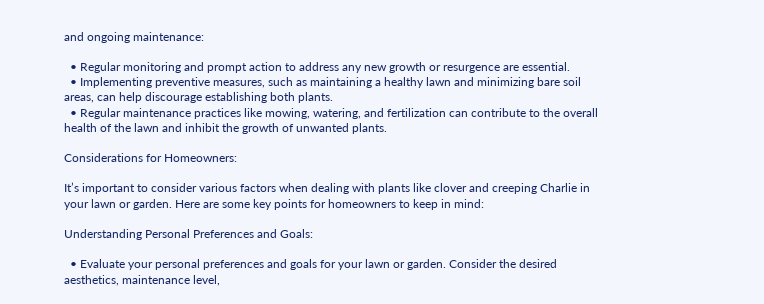and ongoing maintenance:

  • Regular monitoring and prompt action to address any new growth or resurgence are essential.
  • Implementing preventive measures, such as maintaining a healthy lawn and minimizing bare soil areas, can help discourage establishing both plants.
  • Regular maintenance practices like mowing, watering, and fertilization can contribute to the overall health of the lawn and inhibit the growth of unwanted plants.

Considerations for Homeowners:

It’s important to consider various factors when dealing with plants like clover and creeping Charlie in your lawn or garden. Here are some key points for homeowners to keep in mind:

Understanding Personal Preferences and Goals:

  • Evaluate your personal preferences and goals for your lawn or garden. Consider the desired aesthetics, maintenance level,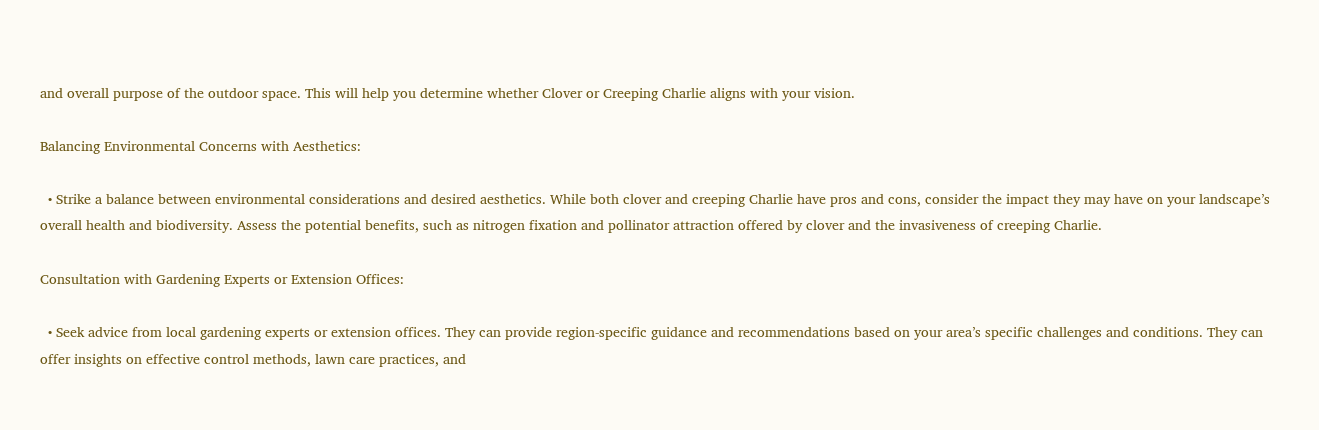and overall purpose of the outdoor space. This will help you determine whether Clover or Creeping Charlie aligns with your vision.

Balancing Environmental Concerns with Aesthetics:

  • Strike a balance between environmental considerations and desired aesthetics. While both clover and creeping Charlie have pros and cons, consider the impact they may have on your landscape’s overall health and biodiversity. Assess the potential benefits, such as nitrogen fixation and pollinator attraction offered by clover and the invasiveness of creeping Charlie.

Consultation with Gardening Experts or Extension Offices:

  • Seek advice from local gardening experts or extension offices. They can provide region-specific guidance and recommendations based on your area’s specific challenges and conditions. They can offer insights on effective control methods, lawn care practices, and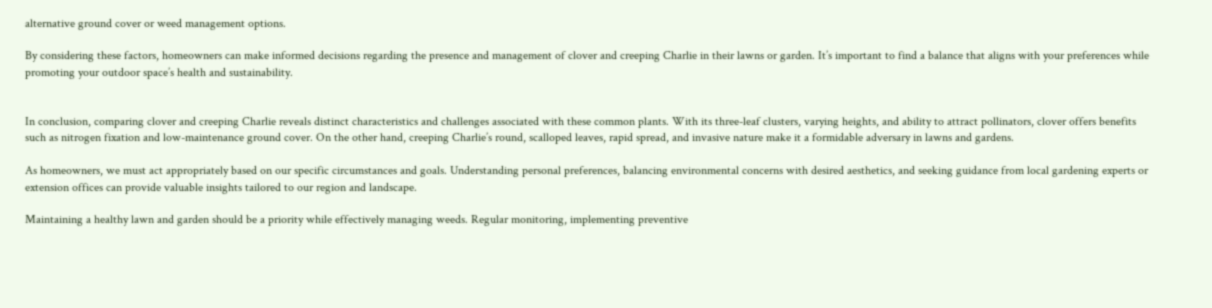alternative ground cover or weed management options.

By considering these factors, homeowners can make informed decisions regarding the presence and management of clover and creeping Charlie in their lawns or garden. It’s important to find a balance that aligns with your preferences while promoting your outdoor space’s health and sustainability.


In conclusion, comparing clover and creeping Charlie reveals distinct characteristics and challenges associated with these common plants. With its three-leaf clusters, varying heights, and ability to attract pollinators, clover offers benefits such as nitrogen fixation and low-maintenance ground cover. On the other hand, creeping Charlie’s round, scalloped leaves, rapid spread, and invasive nature make it a formidable adversary in lawns and gardens.

As homeowners, we must act appropriately based on our specific circumstances and goals. Understanding personal preferences, balancing environmental concerns with desired aesthetics, and seeking guidance from local gardening experts or extension offices can provide valuable insights tailored to our region and landscape.

Maintaining a healthy lawn and garden should be a priority while effectively managing weeds. Regular monitoring, implementing preventive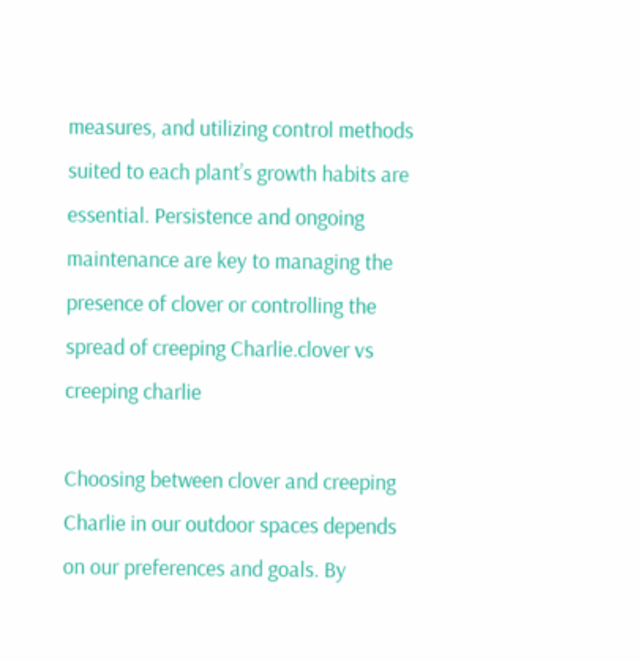measures, and utilizing control methods suited to each plant’s growth habits are essential. Persistence and ongoing maintenance are key to managing the presence of clover or controlling the spread of creeping Charlie.clover vs creeping charlie

Choosing between clover and creeping Charlie in our outdoor spaces depends on our preferences and goals. By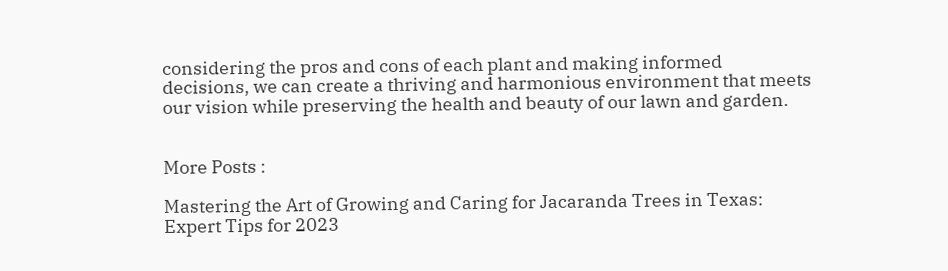considering the pros and cons of each plant and making informed decisions, we can create a thriving and harmonious environment that meets our vision while preserving the health and beauty of our lawn and garden.


More Posts :

Mastering the Art of Growing and Caring for Jacaranda Trees in Texas: Expert Tips for 2023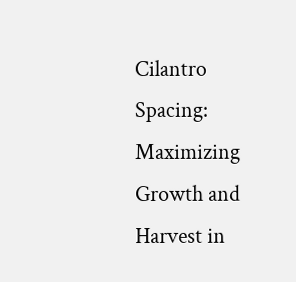Cilantro Spacing: Maximizing Growth and Harvest in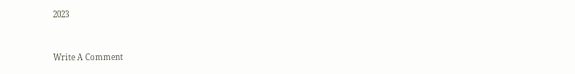2023


Write A Comment